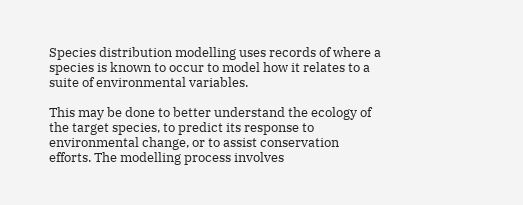Species distribution modelling uses records of where a species is known to occur to model how it relates to a suite of environmental variables.

This may be done to better understand the ecology of the target species, to predict its response to environmental change, or to assist conservation efforts. The modelling process involves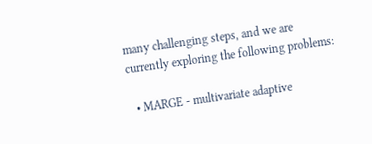many challenging steps, and we are currently exploring the following problems:

  • MARGE - multivariate adaptive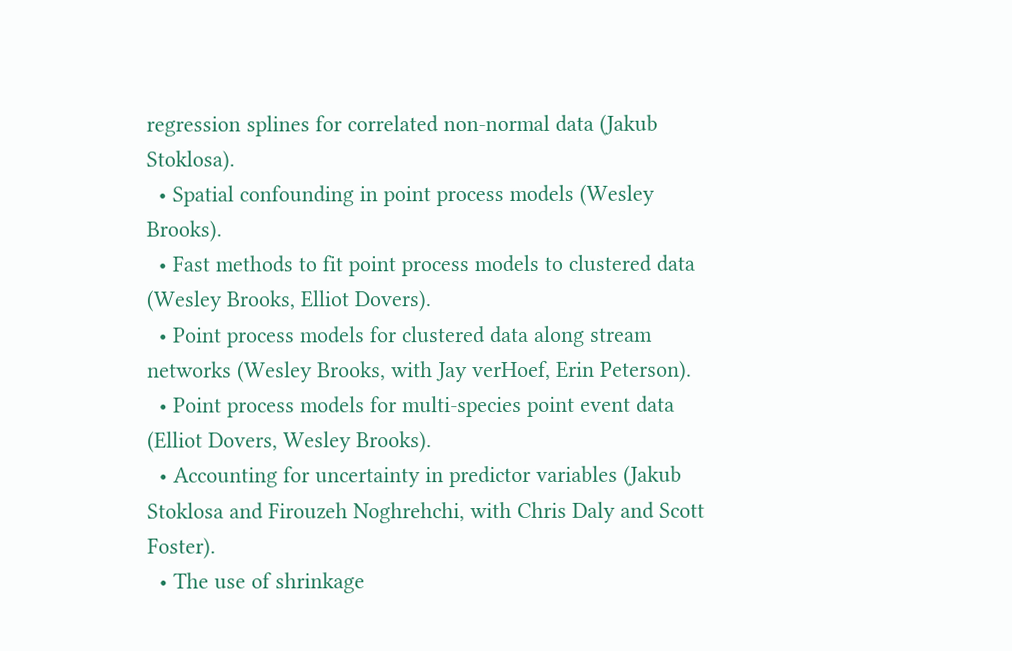regression splines for correlated non-normal data (Jakub Stoklosa).
  • Spatial confounding in point process models (Wesley Brooks).
  • Fast methods to fit point process models to clustered data (Wesley Brooks, Elliot Dovers).
  • Point process models for clustered data along stream networks (Wesley Brooks, with Jay verHoef, Erin Peterson).
  • Point process models for multi-species point event data (Elliot Dovers, Wesley Brooks).
  • Accounting for uncertainty in predictor variables (Jakub Stoklosa and Firouzeh Noghrehchi, with Chris Daly and Scott Foster).
  • The use of shrinkage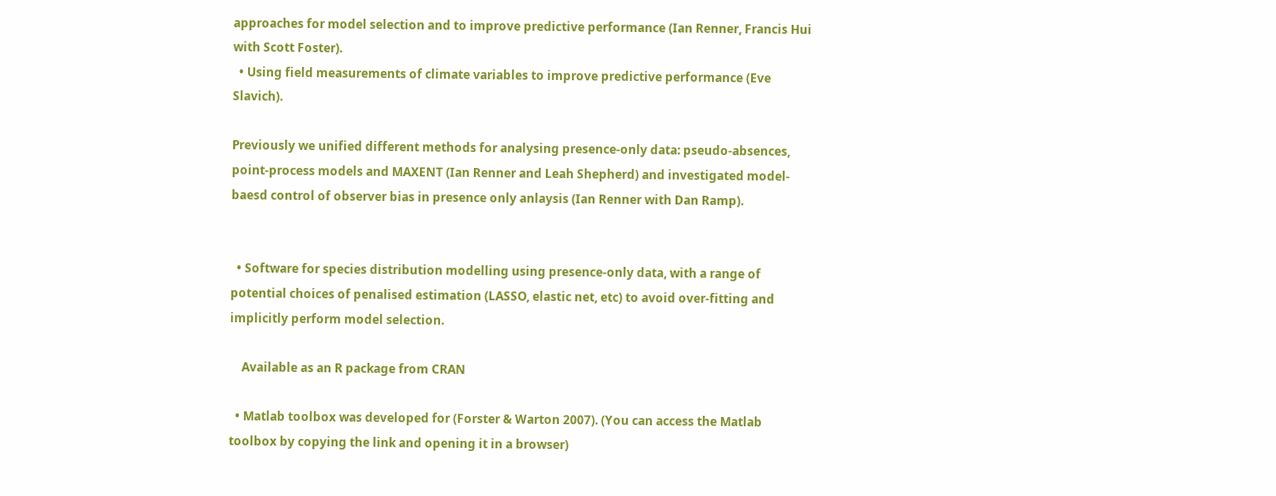approaches for model selection and to improve predictive performance (Ian Renner, Francis Hui with Scott Foster).
  • Using field measurements of climate variables to improve predictive performance (Eve Slavich).

Previously we unified different methods for analysing presence-only data: pseudo-absences, point-process models and MAXENT (Ian Renner and Leah Shepherd) and investigated model-baesd control of observer bias in presence only anlaysis (Ian Renner with Dan Ramp).


  • Software for species distribution modelling using presence-only data, with a range of potential choices of penalised estimation (LASSO, elastic net, etc) to avoid over-fitting and implicitly perform model selection.

    Available as an R package from CRAN

  • Matlab toolbox was developed for (Forster & Warton 2007). (You can access the Matlab toolbox by copying the link and opening it in a browser)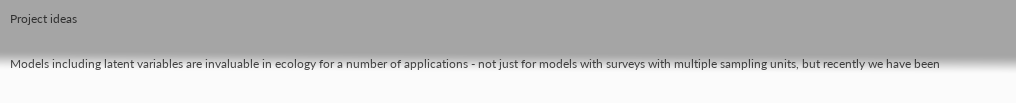Project ideas

Models including latent variables are invaluable in ecology for a number of applications - not just for models with surveys with multiple sampling units, but recently we have been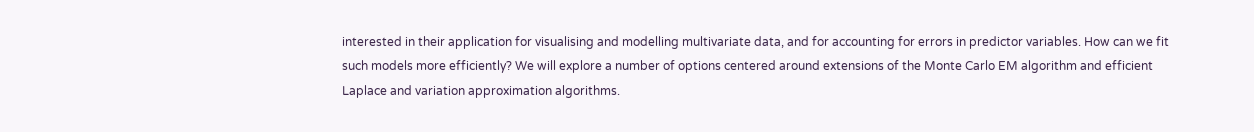interested in their application for visualising and modelling multivariate data, and for accounting for errors in predictor variables. How can we fit such models more efficiently? We will explore a number of options centered around extensions of the Monte Carlo EM algorithm and efficient Laplace and variation approximation algorithms.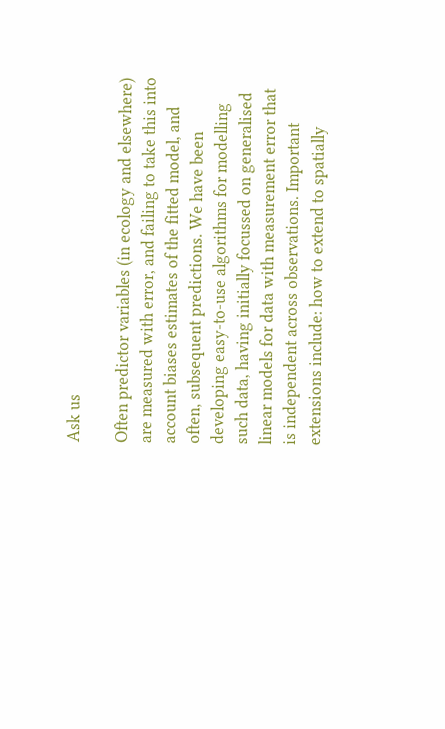Ask us

Often predictor variables (in ecology and elsewhere) are measured with error, and failing to take this into account biases estimates of the fitted model, and often, subsequent predictions. We have been developing easy-to-use algorithms for modelling such data, having initially focussed on generalised linear models for data with measurement error that is independent across observations. Important extensions include: how to extend to spatially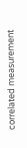correlated measurement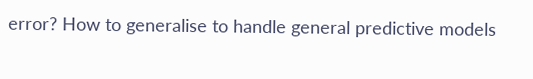error? How to generalise to handle general predictive models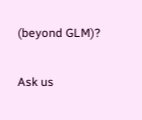(beyond GLM)?

Ask us